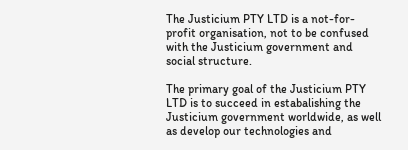The Justicium PTY LTD is a not-for-profit organisation, not to be confused with the Justicium government and social structure.

The primary goal of the Justicium PTY LTD is to succeed in estabalishing the Justicium government worldwide, as well as develop our technologies and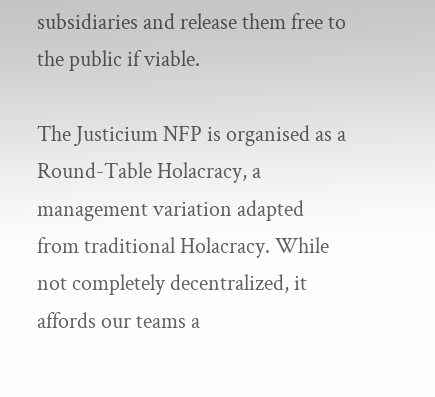subsidiaries and release them free to the public if viable.

The Justicium NFP is organised as a Round-Table Holacracy, a management variation adapted from traditional Holacracy. While not completely decentralized, it affords our teams a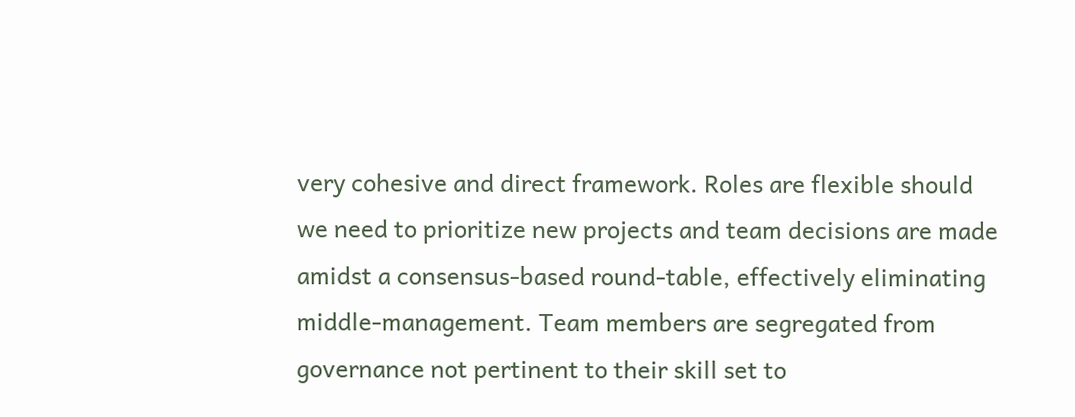very cohesive and direct framework. Roles are flexible should we need to prioritize new projects and team decisions are made amidst a consensus-based round-table, effectively eliminating middle-management. Team members are segregated from governance not pertinent to their skill set to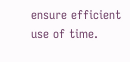ensure efficient use of time.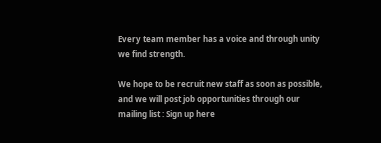Every team member has a voice and through unity we find strength.

We hope to be recruit new staff as soon as possible, and we will post job opportunities through our mailing list : Sign up here